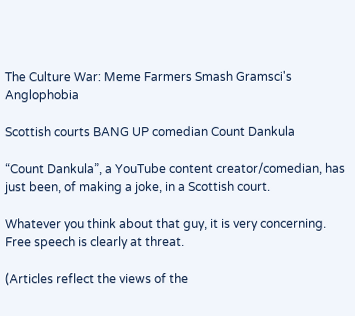The Culture War: Meme Farmers Smash Gramsci's Anglophobia

Scottish courts BANG UP comedian Count Dankula

“Count Dankula”, a YouTube content creator/comedian, has just been, of making a joke, in a Scottish court.

Whatever you think about that guy, it is very concerning. Free speech is clearly at threat.

(Articles reflect the views of the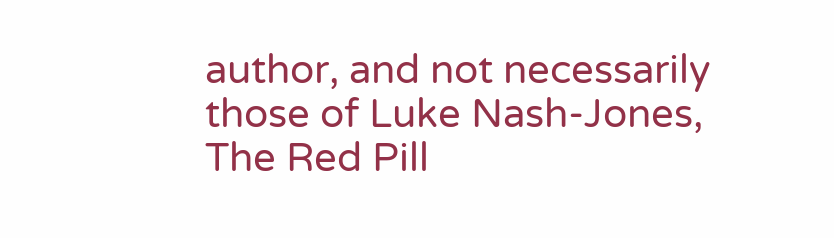author, and not necessarily those of Luke Nash-Jones, The Red Pill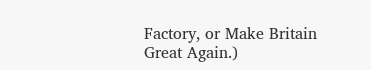Factory, or Make Britain Great Again.)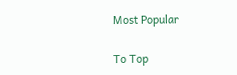Most Popular

To Top